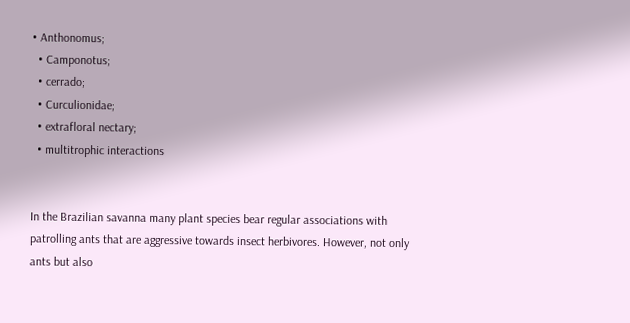• Anthonomus;
  • Camponotus;
  • cerrado;
  • Curculionidae;
  • extrafloral nectary;
  • multitrophic interactions


In the Brazilian savanna many plant species bear regular associations with patrolling ants that are aggressive towards insect herbivores. However, not only ants but also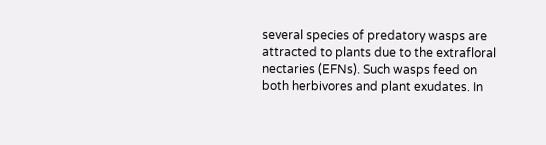several species of predatory wasps are attracted to plants due to the extrafloral nectaries (EFNs). Such wasps feed on both herbivores and plant exudates. In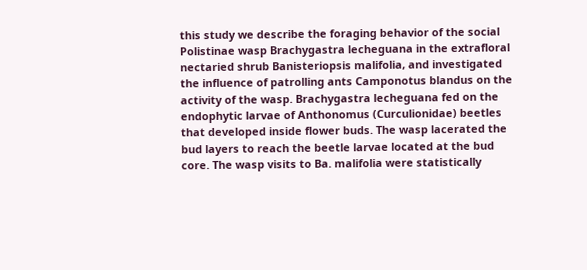this study we describe the foraging behavior of the social Polistinae wasp Brachygastra lecheguana in the extrafloral nectaried shrub Banisteriopsis malifolia, and investigated the influence of patrolling ants Camponotus blandus on the activity of the wasp. Brachygastra lecheguana fed on the endophytic larvae of Anthonomus (Curculionidae) beetles that developed inside flower buds. The wasp lacerated the bud layers to reach the beetle larvae located at the bud core. The wasp visits to Ba. malifolia were statistically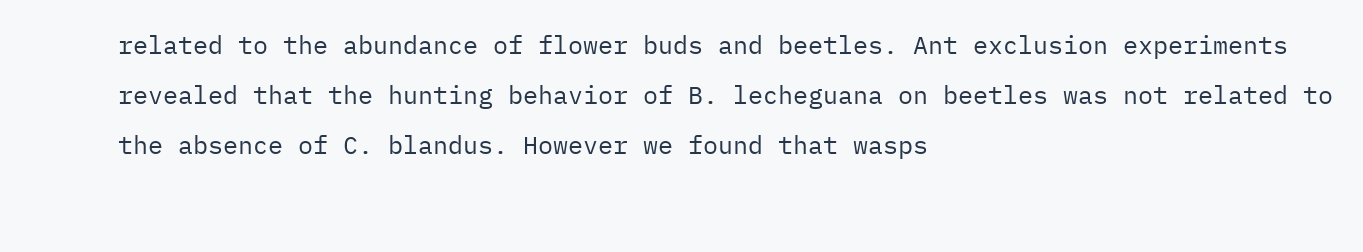related to the abundance of flower buds and beetles. Ant exclusion experiments revealed that the hunting behavior of B. lecheguana on beetles was not related to the absence of C. blandus. However we found that wasps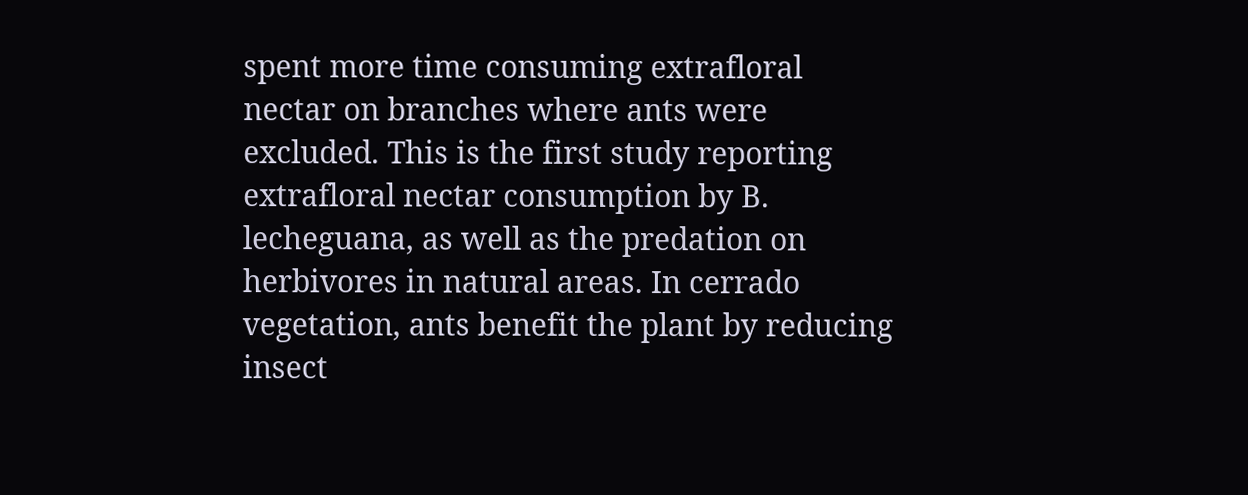spent more time consuming extrafloral nectar on branches where ants were excluded. This is the first study reporting extrafloral nectar consumption by B. lecheguana, as well as the predation on herbivores in natural areas. In cerrado vegetation, ants benefit the plant by reducing insect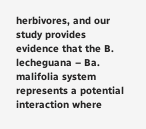herbivores, and our study provides evidence that the B. lecheguana – Ba. malifolia system represents a potential interaction where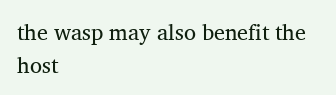the wasp may also benefit the host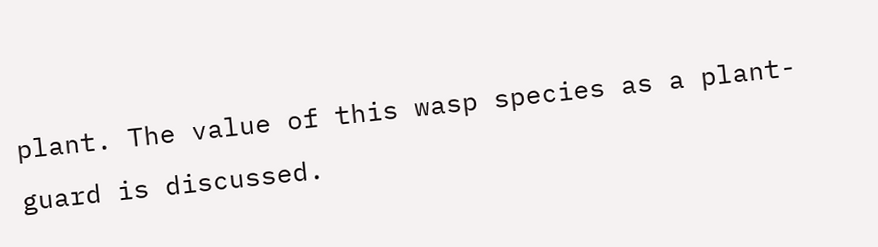plant. The value of this wasp species as a plant-guard is discussed.